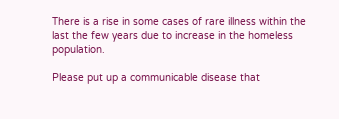There is a rise in some cases of rare illness within the last the few years due to increase in the homeless population.

Please put up a communicable disease that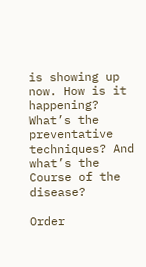is showing up now. How is it happening? What’s the preventative techniques? And what’s the Course of the disease?

Order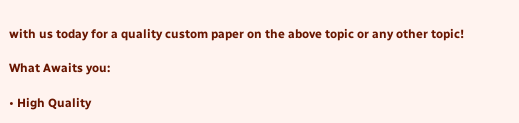with us today for a quality custom paper on the above topic or any other topic!

What Awaits you:

• High Quality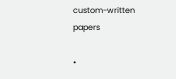custom-written papers

•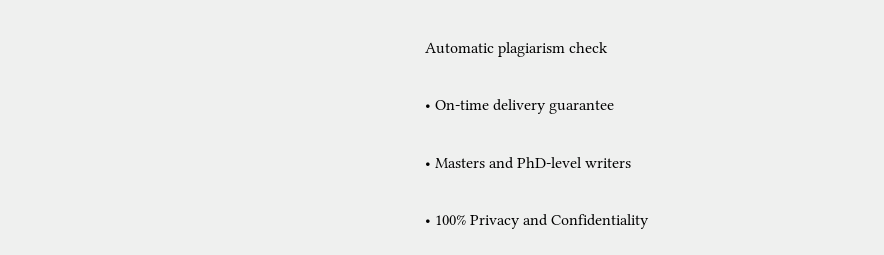Automatic plagiarism check

• On-time delivery guarantee

• Masters and PhD-level writers

• 100% Privacy and Confidentiality